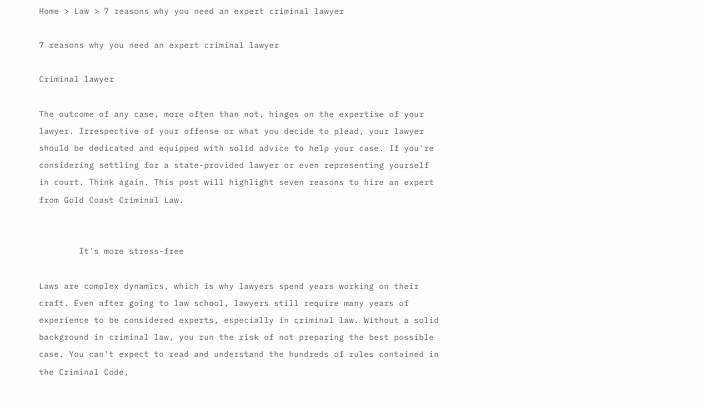Home > Law > 7 reasons why you need an expert criminal lawyer

7 reasons why you need an expert criminal lawyer

Criminal lawyer

The outcome of any case, more often than not, hinges on the expertise of your lawyer. Irrespective of your offense or what you decide to plead, your lawyer should be dedicated and equipped with solid advice to help your case. If you're considering settling for a state-provided lawyer or even representing yourself in court. Think again. This post will highlight seven reasons to hire an expert from Gold Coast Criminal Law.


        It's more stress-free

Laws are complex dynamics, which is why lawyers spend years working on their craft. Even after going to law school, lawyers still require many years of experience to be considered experts, especially in criminal law. Without a solid background in criminal law, you run the risk of not preparing the best possible case. You can't expect to read and understand the hundreds of rules contained in the Criminal Code,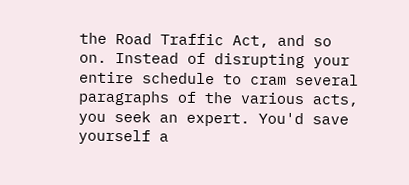the Road Traffic Act, and so on. Instead of disrupting your entire schedule to cram several paragraphs of the various acts, you seek an expert. You'd save yourself a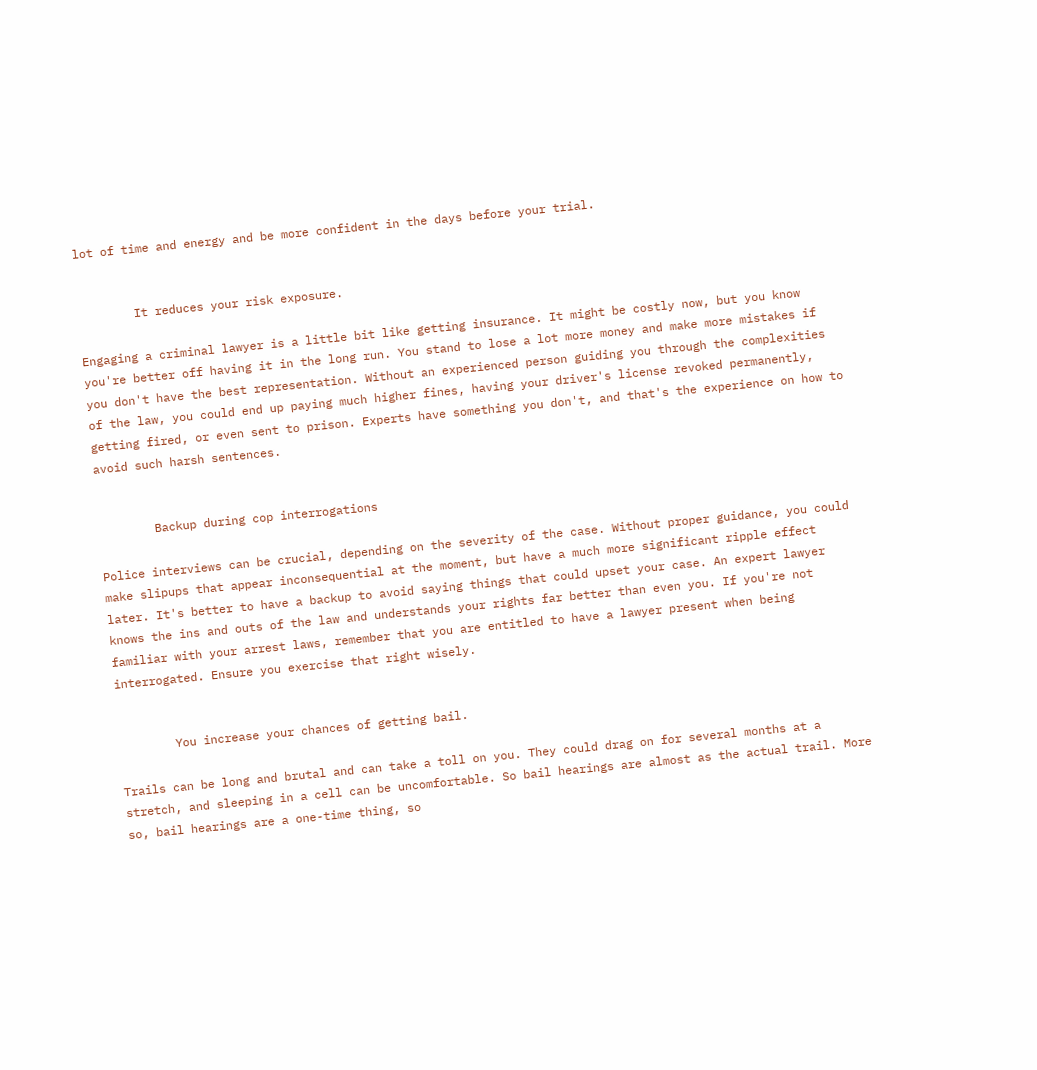lot of time and energy and be more confident in the days before your trial.


        It reduces your risk exposure.

Engaging a criminal lawyer is a little bit like getting insurance. It might be costly now, but you know you're better off having it in the long run. You stand to lose a lot more money and make more mistakes if you don't have the best representation. Without an experienced person guiding you through the complexities of the law, you could end up paying much higher fines, having your driver's license revoked permanently, getting fired, or even sent to prison. Experts have something you don't, and that's the experience on how to avoid such harsh sentences.


        Backup during cop interrogations

Police interviews can be crucial, depending on the severity of the case. Without proper guidance, you could make slipups that appear inconsequential at the moment, but have a much more significant ripple effect later. It's better to have a backup to avoid saying things that could upset your case. An expert lawyer knows the ins and outs of the law and understands your rights far better than even you. If you're not familiar with your arrest laws, remember that you are entitled to have a lawyer present when being interrogated. Ensure you exercise that right wisely.


        You increase your chances of getting bail.

Trails can be long and brutal and can take a toll on you. They could drag on for several months at a stretch, and sleeping in a cell can be uncomfortable. So bail hearings are almost as the actual trail. More so, bail hearings are a one-time thing, so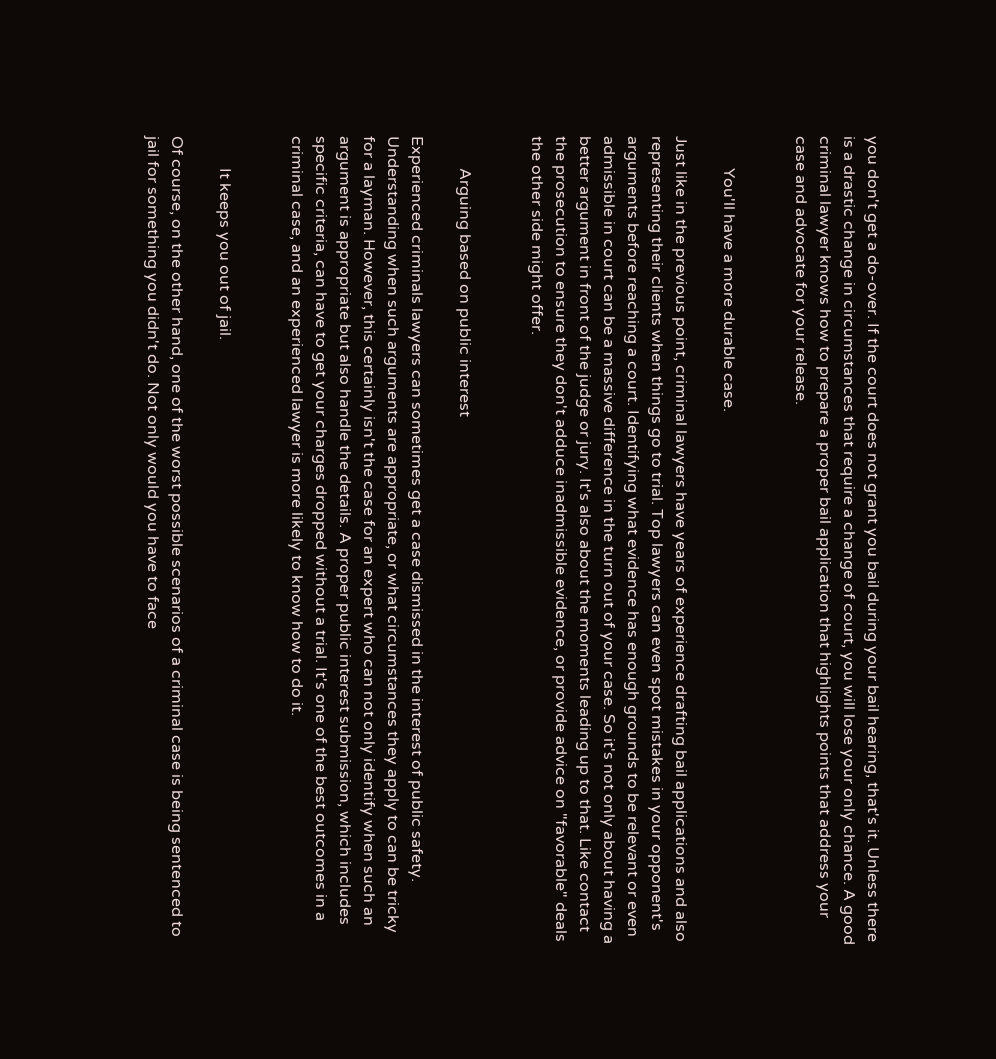you don't get a do-over. If the court does not grant you bail during your bail hearing, that's it. Unless there is a drastic change in circumstances that require a change of court, you will lose your only chance. A good criminal lawyer knows how to prepare a proper bail application that highlights points that address your case and advocate for your release.


        You'll have a more durable case.

Just like in the previous point, criminal lawyers have years of experience drafting bail applications and also representing their clients when things go to trial. Top lawyers can even spot mistakes in your opponent's arguments before reaching a court. Identifying what evidence has enough grounds to be relevant or even admissible in court can be a massive difference in the turn out of your case. So it's not only about having a better argument in front of the judge or jury. It's also about the moments leading up to that. Like contact the prosecution to ensure they don't adduce inadmissible evidence, or provide advice on "favorable" deals the other side might offer.


        Arguing based on public interest

Experienced criminals lawyers can sometimes get a case dismissed in the interest of public safety. Understanding when such arguments are appropriate, or what circumstances they apply to can be tricky for a layman. However, this certainly isn't the case for an expert who can not only identify when such an argument is appropriate but also handle the details. A proper public interest submission, which includes specific criteria, can have to get your charges dropped without a trial. It's one of the best outcomes in a criminal case, and an experienced lawyer is more likely to know how to do it.


        It keeps you out of jail.

Of course, on the other hand, one of the worst possible scenarios of a criminal case is being sentenced to jail for something you didn't do. Not only would you have to face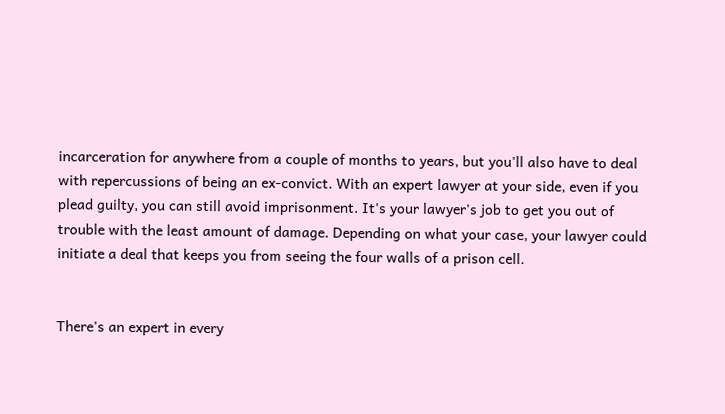incarceration for anywhere from a couple of months to years, but you'll also have to deal with repercussions of being an ex-convict. With an expert lawyer at your side, even if you plead guilty, you can still avoid imprisonment. It's your lawyer's job to get you out of trouble with the least amount of damage. Depending on what your case, your lawyer could initiate a deal that keeps you from seeing the four walls of a prison cell.


There's an expert in every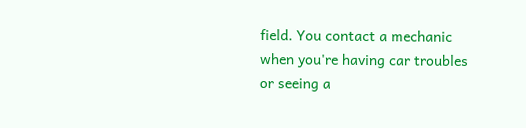field. You contact a mechanic when you're having car troubles or seeing a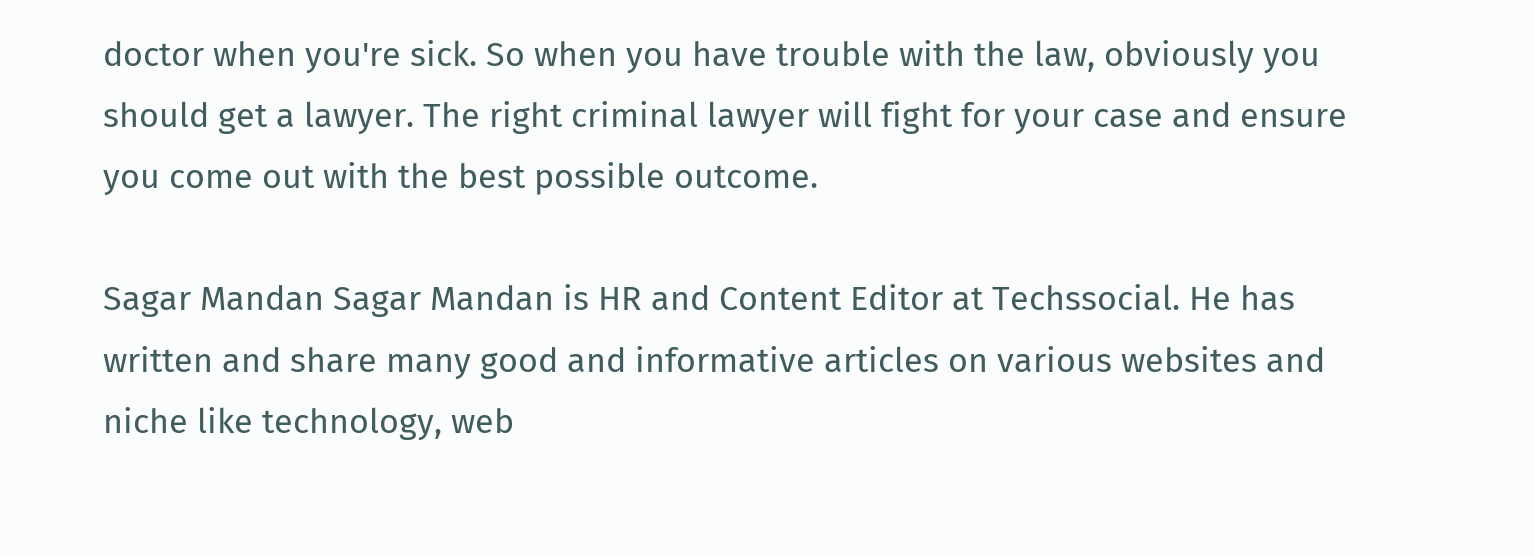doctor when you're sick. So when you have trouble with the law, obviously you should get a lawyer. The right criminal lawyer will fight for your case and ensure you come out with the best possible outcome.

Sagar Mandan Sagar Mandan is HR and Content Editor at Techssocial. He has written and share many good and informative articles on various websites and niche like technology, web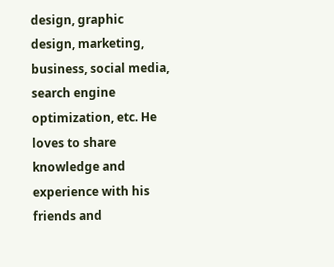design, graphic design, marketing, business, social media, search engine optimization, etc. He loves to share knowledge and experience with his friends and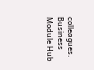colleagues.
Business Module Hub